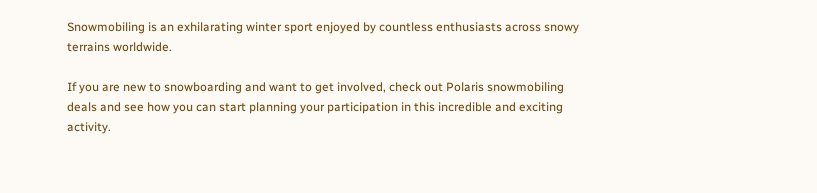Snowmobiling is an exhilarating winter sport enjoyed by countless enthusiasts across snowy terrains worldwide.

If you are new to snowboarding and want to get involved, check out Polaris snowmobiling deals and see how you can start planning your participation in this incredible and exciting activity.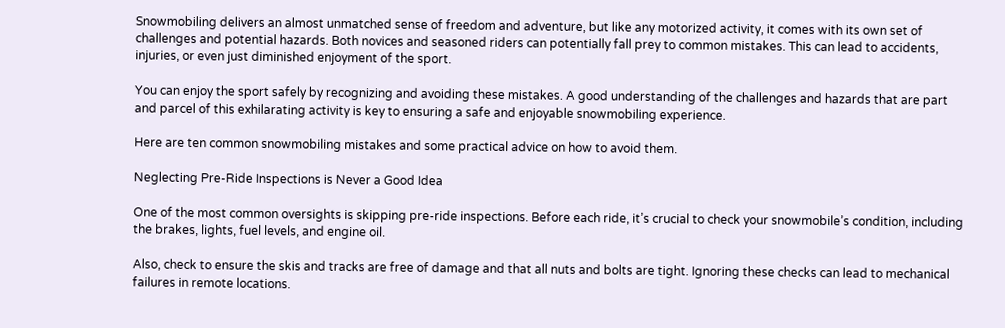Snowmobiling delivers an almost unmatched sense of freedom and adventure, but like any motorized activity, it comes with its own set of challenges and potential hazards. Both novices and seasoned riders can potentially fall prey to common mistakes. This can lead to accidents, injuries, or even just diminished enjoyment of the sport.

You can enjoy the sport safely by recognizing and avoiding these mistakes. A good understanding of the challenges and hazards that are part and parcel of this exhilarating activity is key to ensuring a safe and enjoyable snowmobiling experience.

Here are ten common snowmobiling mistakes and some practical advice on how to avoid them.

Neglecting Pre-Ride Inspections is Never a Good Idea

One of the most common oversights is skipping pre-ride inspections. Before each ride, it’s crucial to check your snowmobile’s condition, including the brakes, lights, fuel levels, and engine oil.

Also, check to ensure the skis and tracks are free of damage and that all nuts and bolts are tight. Ignoring these checks can lead to mechanical failures in remote locations.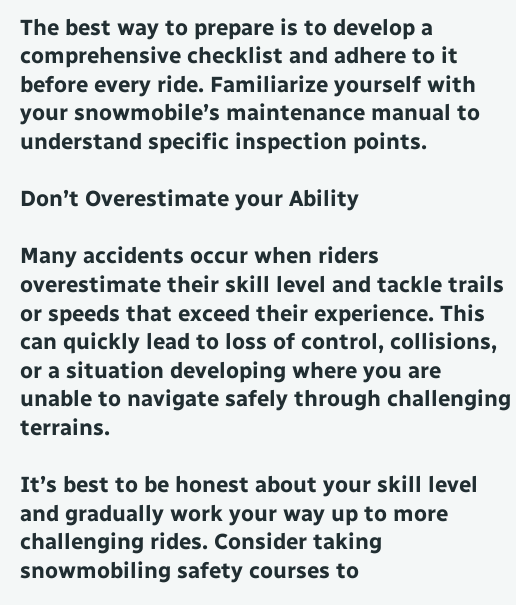The best way to prepare is to develop a comprehensive checklist and adhere to it before every ride. Familiarize yourself with your snowmobile’s maintenance manual to understand specific inspection points.

Don’t Overestimate your Ability

Many accidents occur when riders overestimate their skill level and tackle trails or speeds that exceed their experience. This can quickly lead to loss of control, collisions, or a situation developing where you are unable to navigate safely through challenging terrains.

It’s best to be honest about your skill level and gradually work your way up to more challenging rides. Consider taking snowmobiling safety courses to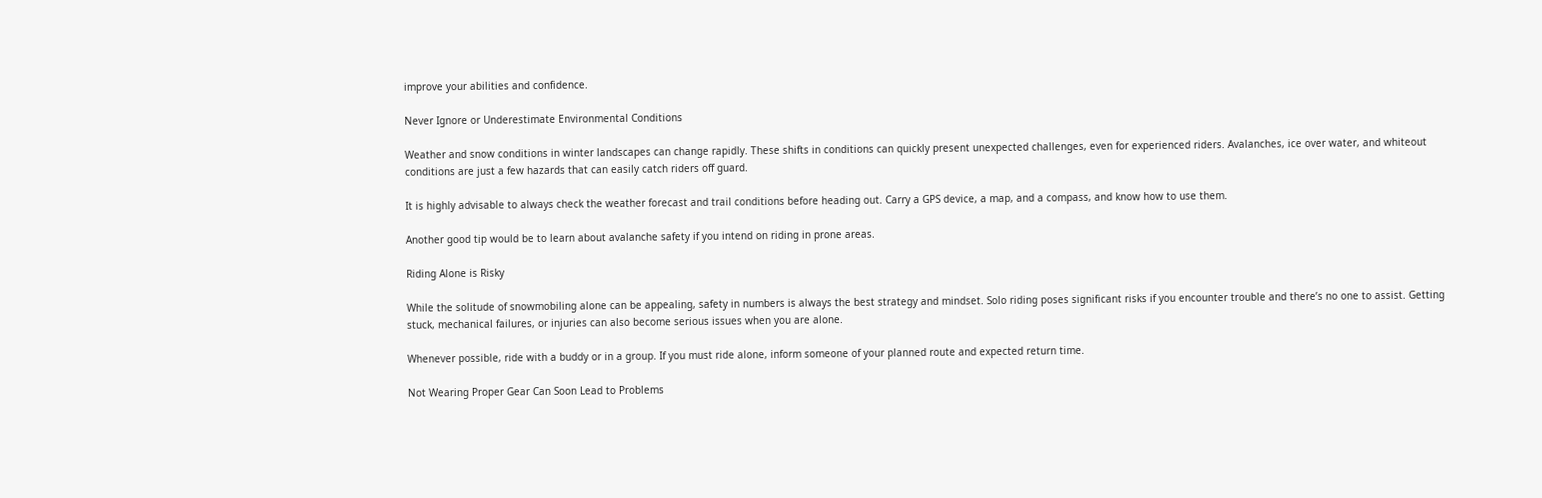improve your abilities and confidence.

Never Ignore or Underestimate Environmental Conditions

Weather and snow conditions in winter landscapes can change rapidly. These shifts in conditions can quickly present unexpected challenges, even for experienced riders. Avalanches, ice over water, and whiteout conditions are just a few hazards that can easily catch riders off guard.

It is highly advisable to always check the weather forecast and trail conditions before heading out. Carry a GPS device, a map, and a compass, and know how to use them.

Another good tip would be to learn about avalanche safety if you intend on riding in prone areas.

Riding Alone is Risky

While the solitude of snowmobiling alone can be appealing, safety in numbers is always the best strategy and mindset. Solo riding poses significant risks if you encounter trouble and there’s no one to assist. Getting stuck, mechanical failures, or injuries can also become serious issues when you are alone.

Whenever possible, ride with a buddy or in a group. If you must ride alone, inform someone of your planned route and expected return time.

Not Wearing Proper Gear Can Soon Lead to Problems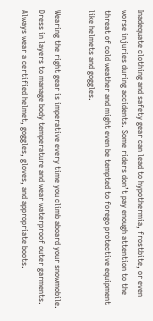Inadequate clothing and safety gear can lead to hypothermia, frostbite, or even worse injuries during accidents. Some riders don’t pay enough attention to the threat of cold weather and might even be tempted to forego protective equipment like helmets and goggles.

Wearing the right gear is imperative every time you climb aboard your snowmobile. Dress in layers to manage body temperature and wear waterproof outer garments. Always wear a certified helmet, goggles, gloves, and appropriate boots.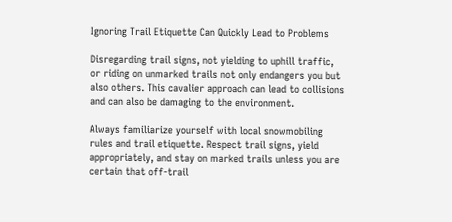Ignoring Trail Etiquette Can Quickly Lead to Problems

Disregarding trail signs, not yielding to uphill traffic, or riding on unmarked trails not only endangers you but also others. This cavalier approach can lead to collisions and can also be damaging to the environment.

Always familiarize yourself with local snowmobiling rules and trail etiquette. Respect trail signs, yield appropriately, and stay on marked trails unless you are certain that off-trail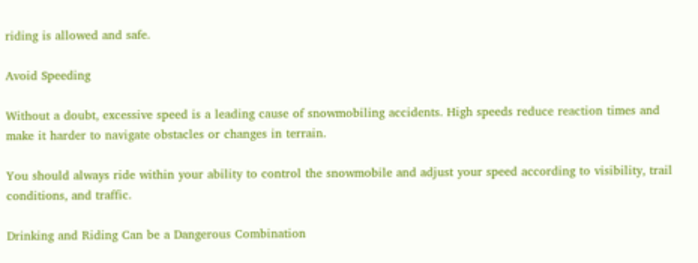riding is allowed and safe.

Avoid Speeding

Without a doubt, excessive speed is a leading cause of snowmobiling accidents. High speeds reduce reaction times and make it harder to navigate obstacles or changes in terrain.

You should always ride within your ability to control the snowmobile and adjust your speed according to visibility, trail conditions, and traffic.

Drinking and Riding Can be a Dangerous Combination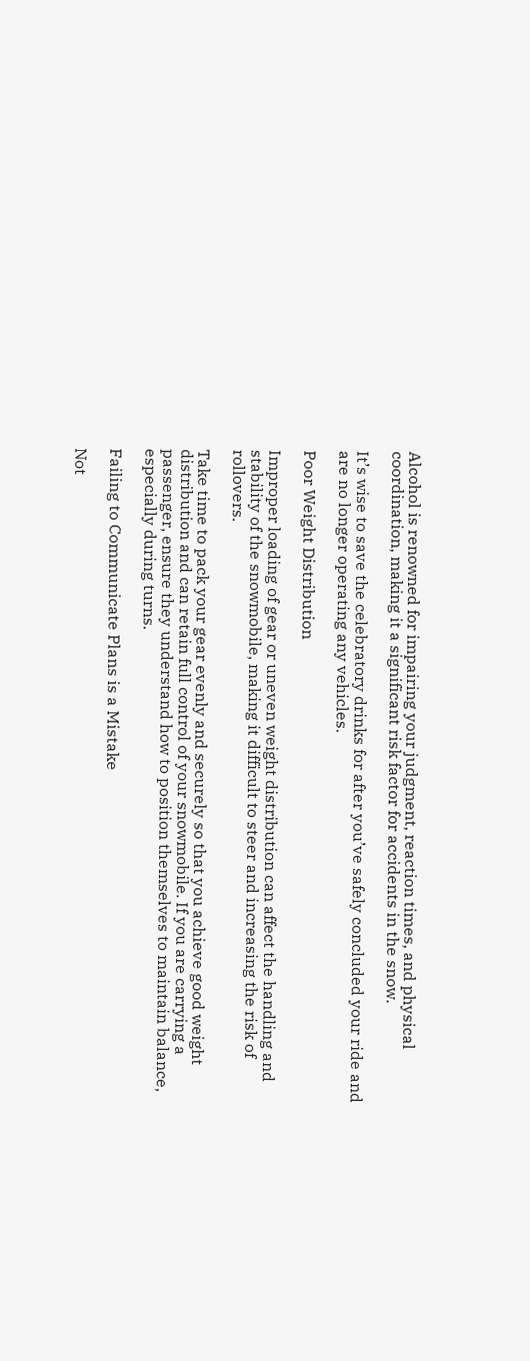Alcohol is renowned for impairing your judgment, reaction times, and physical coordination, making it a significant risk factor for accidents in the snow.

It’s wise to save the celebratory drinks for after you’ve safely concluded your ride and are no longer operating any vehicles.

Poor Weight Distribution

Improper loading of gear or uneven weight distribution can affect the handling and stability of the snowmobile, making it difficult to steer and increasing the risk of rollovers.

Take time to pack your gear evenly and securely so that you achieve good weight distribution and can retain full control of your snowmobile. If you are carrying a passenger, ensure they understand how to position themselves to maintain balance, especially during turns.

Failing to Communicate Plans is a Mistake

Not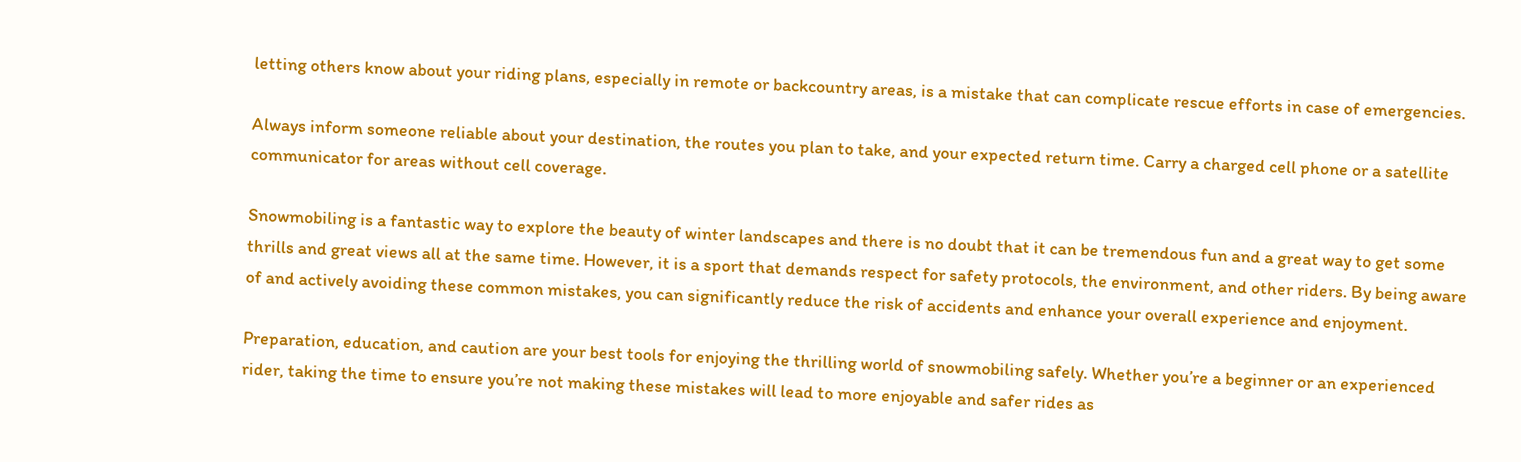letting others know about your riding plans, especially in remote or backcountry areas, is a mistake that can complicate rescue efforts in case of emergencies.

Always inform someone reliable about your destination, the routes you plan to take, and your expected return time. Carry a charged cell phone or a satellite communicator for areas without cell coverage.

Snowmobiling is a fantastic way to explore the beauty of winter landscapes and there is no doubt that it can be tremendous fun and a great way to get some thrills and great views all at the same time. However, it is a sport that demands respect for safety protocols, the environment, and other riders. By being aware of and actively avoiding these common mistakes, you can significantly reduce the risk of accidents and enhance your overall experience and enjoyment.

Preparation, education, and caution are your best tools for enjoying the thrilling world of snowmobiling safely. Whether you’re a beginner or an experienced rider, taking the time to ensure you’re not making these mistakes will lead to more enjoyable and safer rides as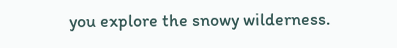you explore the snowy wilderness.